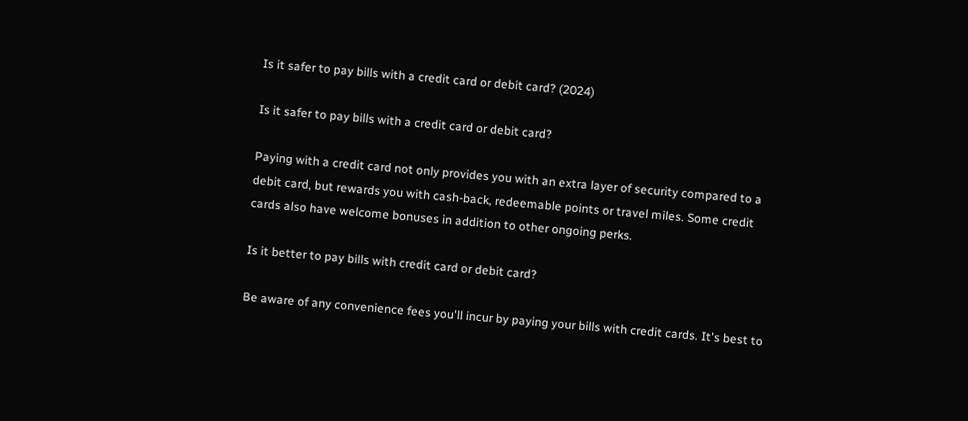Is it safer to pay bills with a credit card or debit card? (2024)

Is it safer to pay bills with a credit card or debit card?

Paying with a credit card not only provides you with an extra layer of security compared to a debit card, but rewards you with cash-back, redeemable points or travel miles. Some credit cards also have welcome bonuses in addition to other ongoing perks.

Is it better to pay bills with credit card or debit card?

Be aware of any convenience fees you'll incur by paying your bills with credit cards. It's best to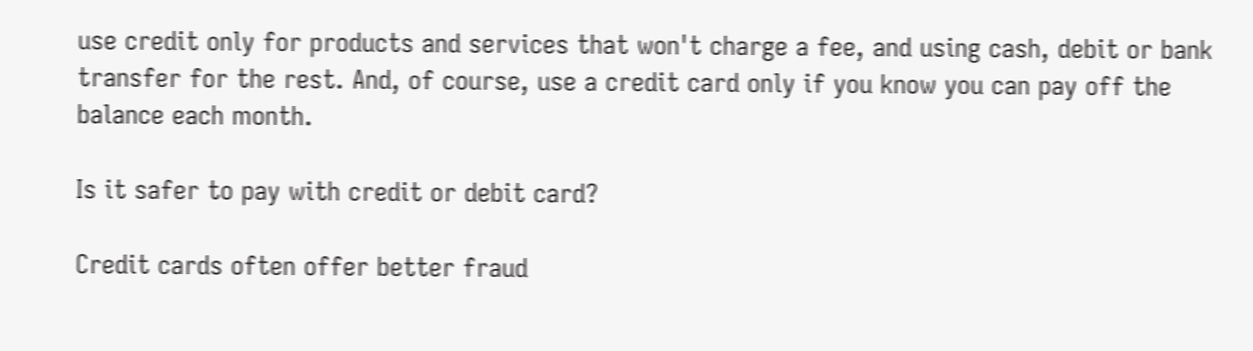use credit only for products and services that won't charge a fee, and using cash, debit or bank transfer for the rest. And, of course, use a credit card only if you know you can pay off the balance each month.

Is it safer to pay with credit or debit card?

Credit cards often offer better fraud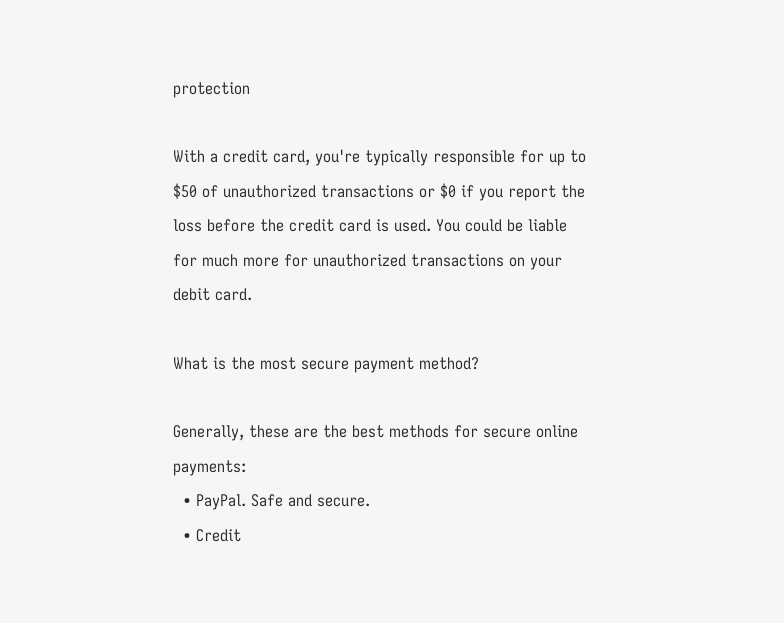protection

With a credit card, you're typically responsible for up to $50 of unauthorized transactions or $0 if you report the loss before the credit card is used. You could be liable for much more for unauthorized transactions on your debit card.

What is the most secure payment method?

Generally, these are the best methods for secure online payments:
  • PayPal. Safe and secure.
  • Credit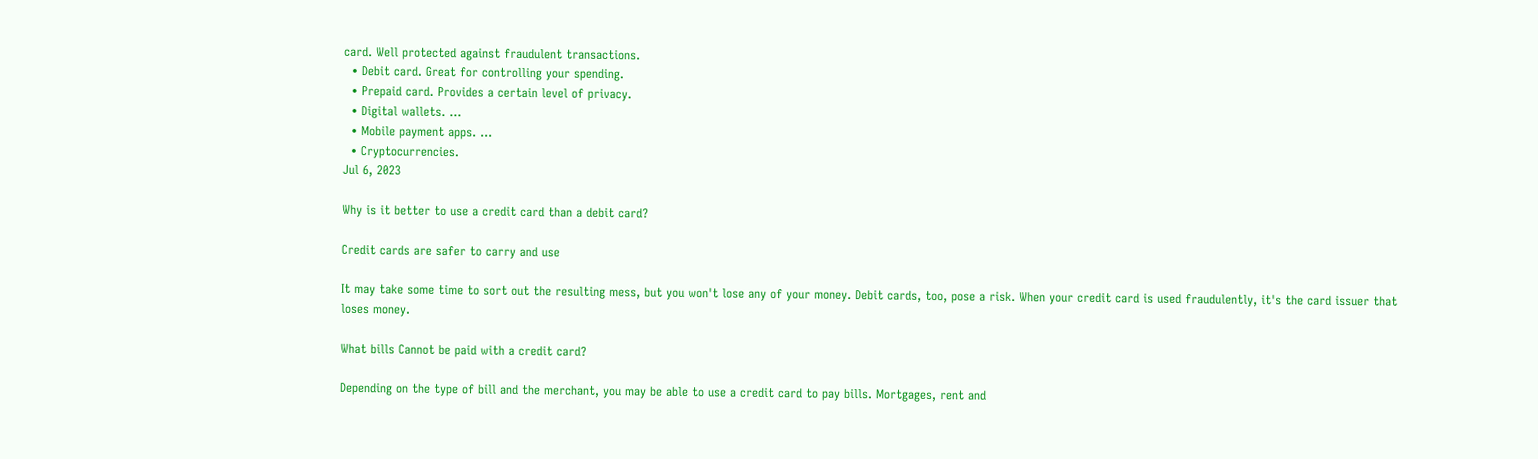card. Well protected against fraudulent transactions.
  • Debit card. Great for controlling your spending.
  • Prepaid card. Provides a certain level of privacy.
  • Digital wallets. ...
  • Mobile payment apps. ...
  • Cryptocurrencies.
Jul 6, 2023

Why is it better to use a credit card than a debit card?

Credit cards are safer to carry and use

It may take some time to sort out the resulting mess, but you won't lose any of your money. Debit cards, too, pose a risk. When your credit card is used fraudulently, it's the card issuer that loses money.

What bills Cannot be paid with a credit card?

Depending on the type of bill and the merchant, you may be able to use a credit card to pay bills. Mortgages, rent and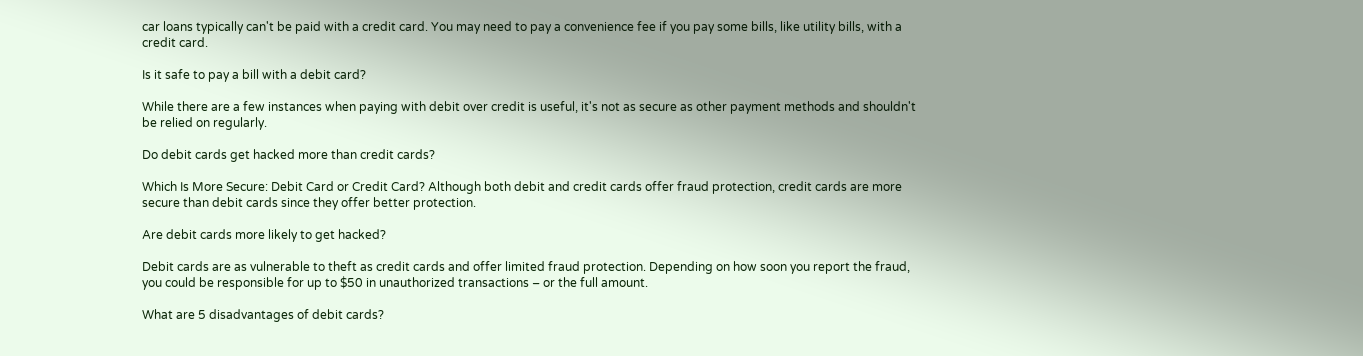car loans typically can't be paid with a credit card. You may need to pay a convenience fee if you pay some bills, like utility bills, with a credit card.

Is it safe to pay a bill with a debit card?

While there are a few instances when paying with debit over credit is useful, it's not as secure as other payment methods and shouldn't be relied on regularly.

Do debit cards get hacked more than credit cards?

Which Is More Secure: Debit Card or Credit Card? Although both debit and credit cards offer fraud protection, credit cards are more secure than debit cards since they offer better protection.

Are debit cards more likely to get hacked?

Debit cards are as vulnerable to theft as credit cards and offer limited fraud protection. Depending on how soon you report the fraud, you could be responsible for up to $50 in unauthorized transactions – or the full amount.

What are 5 disadvantages of debit cards?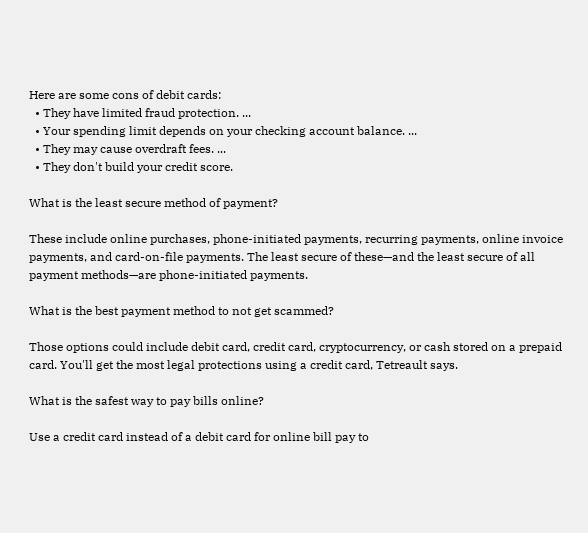Here are some cons of debit cards:
  • They have limited fraud protection. ...
  • Your spending limit depends on your checking account balance. ...
  • They may cause overdraft fees. ...
  • They don't build your credit score.

What is the least secure method of payment?

These include online purchases, phone-initiated payments, recurring payments, online invoice payments, and card-on-file payments. The least secure of these—and the least secure of all payment methods—are phone-initiated payments.

What is the best payment method to not get scammed?

Those options could include debit card, credit card, cryptocurrency, or cash stored on a prepaid card. You'll get the most legal protections using a credit card, Tetreault says.

What is the safest way to pay bills online?

Use a credit card instead of a debit card for online bill pay to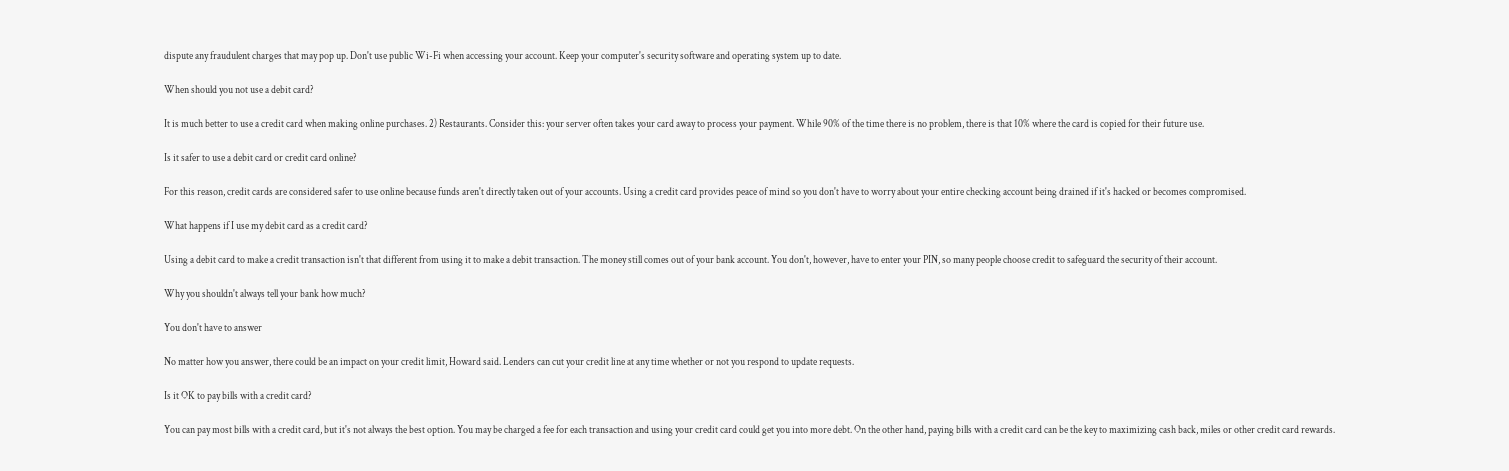dispute any fraudulent charges that may pop up. Don't use public Wi-Fi when accessing your account. Keep your computer's security software and operating system up to date.

When should you not use a debit card?

It is much better to use a credit card when making online purchases. 2) Restaurants. Consider this: your server often takes your card away to process your payment. While 90% of the time there is no problem, there is that 10% where the card is copied for their future use.

Is it safer to use a debit card or credit card online?

For this reason, credit cards are considered safer to use online because funds aren't directly taken out of your accounts. Using a credit card provides peace of mind so you don't have to worry about your entire checking account being drained if it's hacked or becomes compromised.

What happens if I use my debit card as a credit card?

Using a debit card to make a credit transaction isn't that different from using it to make a debit transaction. The money still comes out of your bank account. You don't, however, have to enter your PIN, so many people choose credit to safeguard the security of their account.

Why you shouldn't always tell your bank how much?

You don't have to answer

No matter how you answer, there could be an impact on your credit limit, Howard said. Lenders can cut your credit line at any time whether or not you respond to update requests.

Is it OK to pay bills with a credit card?

You can pay most bills with a credit card, but it's not always the best option. You may be charged a fee for each transaction and using your credit card could get you into more debt. On the other hand, paying bills with a credit card can be the key to maximizing cash back, miles or other credit card rewards.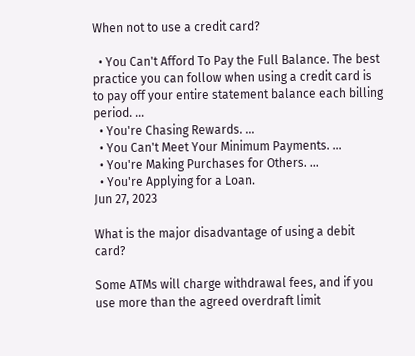When not to use a credit card?

  • You Can't Afford To Pay the Full Balance. The best practice you can follow when using a credit card is to pay off your entire statement balance each billing period. ...
  • You're Chasing Rewards. ...
  • You Can't Meet Your Minimum Payments. ...
  • You're Making Purchases for Others. ...
  • You're Applying for a Loan.
Jun 27, 2023

What is the major disadvantage of using a debit card?

Some ATMs will charge withdrawal fees, and if you use more than the agreed overdraft limit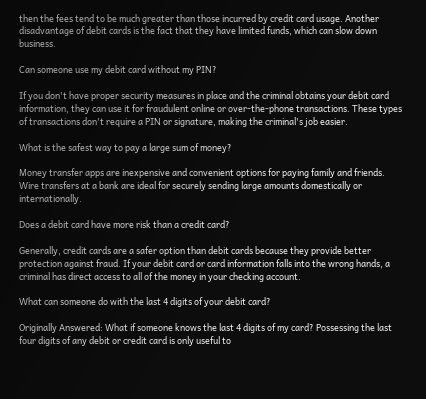then the fees tend to be much greater than those incurred by credit card usage. Another disadvantage of debit cards is the fact that they have limited funds, which can slow down business.

Can someone use my debit card without my PIN?

If you don't have proper security measures in place and the criminal obtains your debit card information, they can use it for fraudulent online or over-the-phone transactions. These types of transactions don't require a PIN or signature, making the criminal's job easier.

What is the safest way to pay a large sum of money?

Money transfer apps are inexpensive and convenient options for paying family and friends. Wire transfers at a bank are ideal for securely sending large amounts domestically or internationally.

Does a debit card have more risk than a credit card?

Generally, credit cards are a safer option than debit cards because they provide better protection against fraud. If your debit card or card information falls into the wrong hands, a criminal has direct access to all of the money in your checking account.

What can someone do with the last 4 digits of your debit card?

Originally Answered: What if someone knows the last 4 digits of my card? Possessing the last four digits of any debit or credit card is only useful to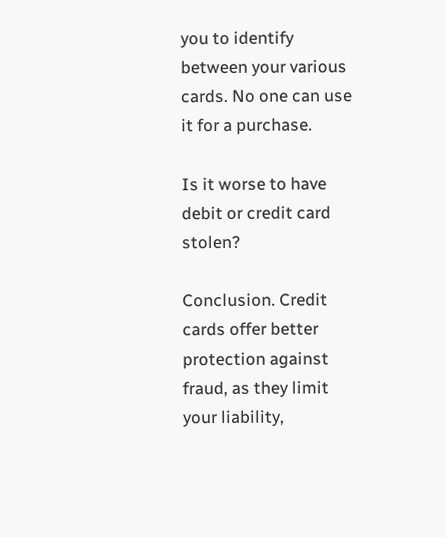you to identify between your various cards. No one can use it for a purchase.

Is it worse to have debit or credit card stolen?

Conclusion. Credit cards offer better protection against fraud, as they limit your liability,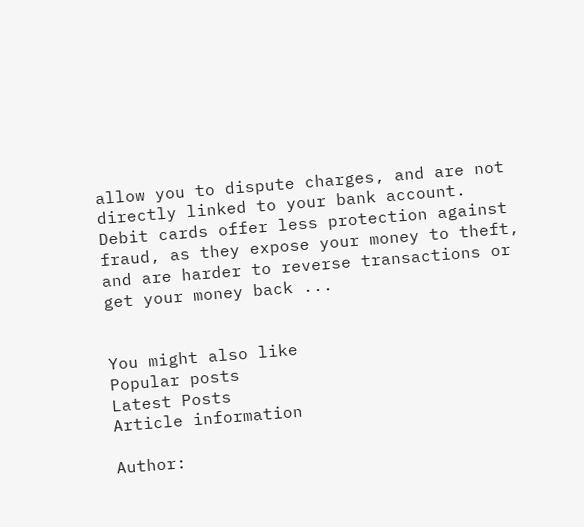allow you to dispute charges, and are not directly linked to your bank account. Debit cards offer less protection against fraud, as they expose your money to theft, and are harder to reverse transactions or get your money back ...


You might also like
Popular posts
Latest Posts
Article information

Author: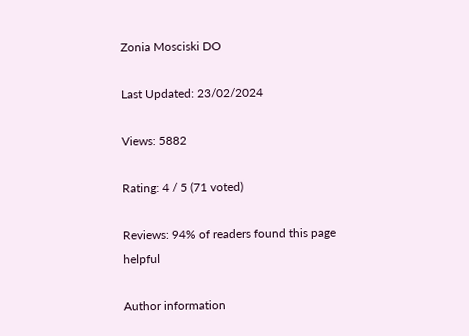Zonia Mosciski DO

Last Updated: 23/02/2024

Views: 5882

Rating: 4 / 5 (71 voted)

Reviews: 94% of readers found this page helpful

Author information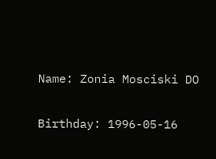Name: Zonia Mosciski DO

Birthday: 1996-05-16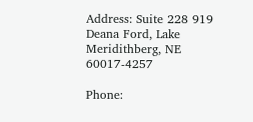Address: Suite 228 919 Deana Ford, Lake Meridithberg, NE 60017-4257

Phone: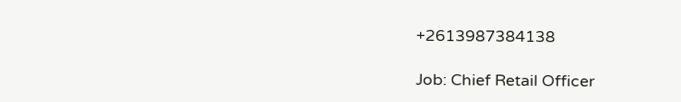+2613987384138

Job: Chief Retail Officer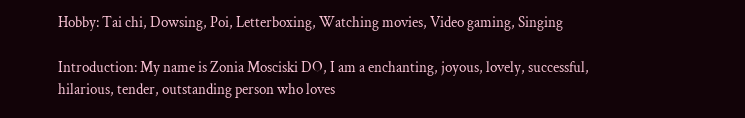Hobby: Tai chi, Dowsing, Poi, Letterboxing, Watching movies, Video gaming, Singing

Introduction: My name is Zonia Mosciski DO, I am a enchanting, joyous, lovely, successful, hilarious, tender, outstanding person who loves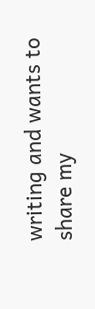writing and wants to share my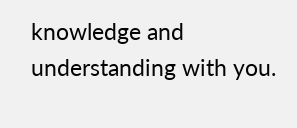knowledge and understanding with you.